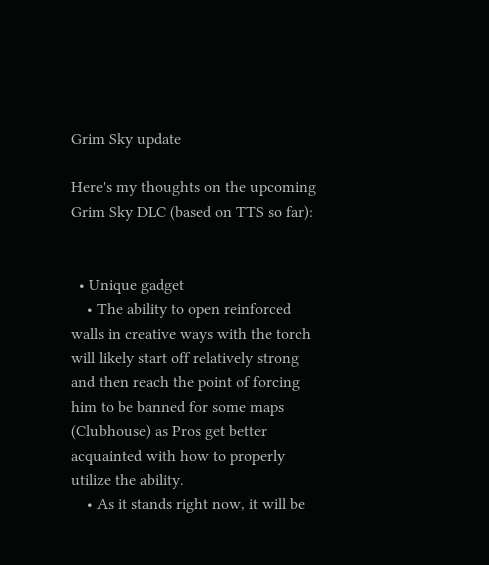Grim Sky update

Here's my thoughts on the upcoming Grim Sky DLC (based on TTS so far):


  • Unique gadget
    • The ability to open reinforced walls in creative ways with the torch will likely start off relatively strong and then reach the point of forcing him to be banned for some maps (Clubhouse) as Pros get better acquainted with how to properly utilize the ability.
    • As it stands right now, it will be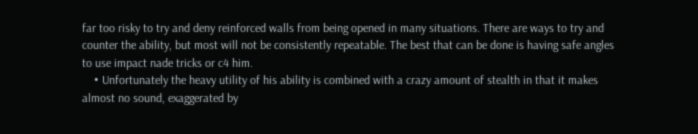far too risky to try and deny reinforced walls from being opened in many situations. There are ways to try and counter the ability, but most will not be consistently repeatable. The best that can be done is having safe angles to use impact nade tricks or c4 him.
    • Unfortunately the heavy utility of his ability is combined with a crazy amount of stealth in that it makes almost no sound, exaggerated by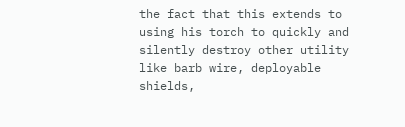the fact that this extends to using his torch to quickly and silently destroy other utility like barb wire, deployable shields,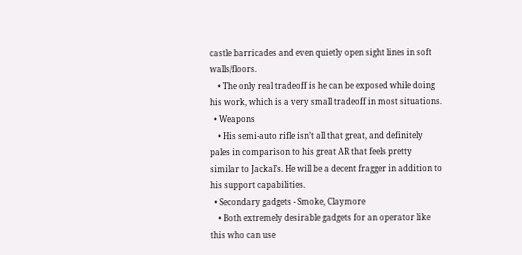castle barricades and even quietly open sight lines in soft walls/floors.
    • The only real tradeoff is he can be exposed while doing his work, which is a very small tradeoff in most situations.
  • Weapons
    • His semi-auto rifle isn’t all that great, and definitely pales in comparison to his great AR that feels pretty similar to Jackal’s. He will be a decent fragger in addition to his support capabilities.
  • Secondary gadgets - Smoke, Claymore
    • Both extremely desirable gadgets for an operator like this who can use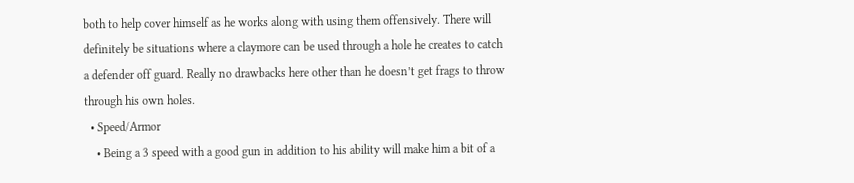both to help cover himself as he works along with using them offensively. There will definitely be situations where a claymore can be used through a hole he creates to catch a defender off guard. Really no drawbacks here other than he doesn’t get frags to throw through his own holes.
  • Speed/Armor
    • Being a 3 speed with a good gun in addition to his ability will make him a bit of a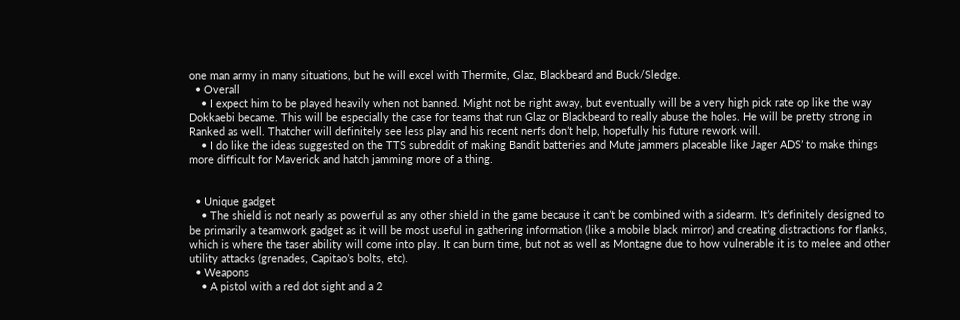one man army in many situations, but he will excel with Thermite, Glaz, Blackbeard and Buck/Sledge.
  • Overall
    • I expect him to be played heavily when not banned. Might not be right away, but eventually will be a very high pick rate op like the way Dokkaebi became. This will be especially the case for teams that run Glaz or Blackbeard to really abuse the holes. He will be pretty strong in Ranked as well. Thatcher will definitely see less play and his recent nerfs don’t help, hopefully his future rework will.
    • I do like the ideas suggested on the TTS subreddit of making Bandit batteries and Mute jammers placeable like Jager ADS’ to make things more difficult for Maverick and hatch jamming more of a thing.


  • Unique gadget
    • The shield is not nearly as powerful as any other shield in the game because it can’t be combined with a sidearm. It’s definitely designed to be primarily a teamwork gadget as it will be most useful in gathering information (like a mobile black mirror) and creating distractions for flanks, which is where the taser ability will come into play. It can burn time, but not as well as Montagne due to how vulnerable it is to melee and other utility attacks (grenades, Capitao’s bolts, etc).
  • Weapons
    • A pistol with a red dot sight and a 2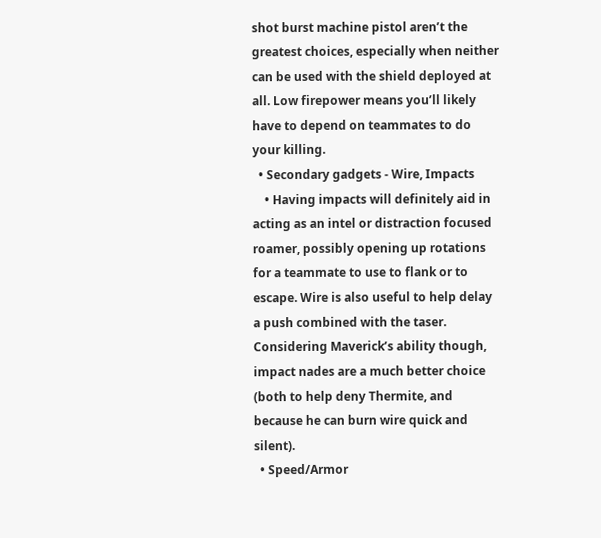shot burst machine pistol aren’t the greatest choices, especially when neither can be used with the shield deployed at all. Low firepower means you’ll likely have to depend on teammates to do your killing.
  • Secondary gadgets - Wire, Impacts
    • Having impacts will definitely aid in acting as an intel or distraction focused roamer, possibly opening up rotations for a teammate to use to flank or to escape. Wire is also useful to help delay a push combined with the taser. Considering Maverick’s ability though, impact nades are a much better choice (both to help deny Thermite, and because he can burn wire quick and silent).
  • Speed/Armor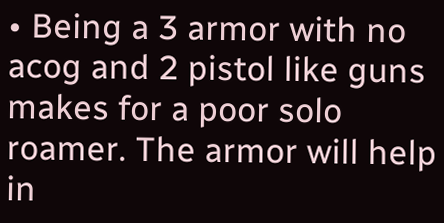• Being a 3 armor with no acog and 2 pistol like guns makes for a poor solo roamer. The armor will help in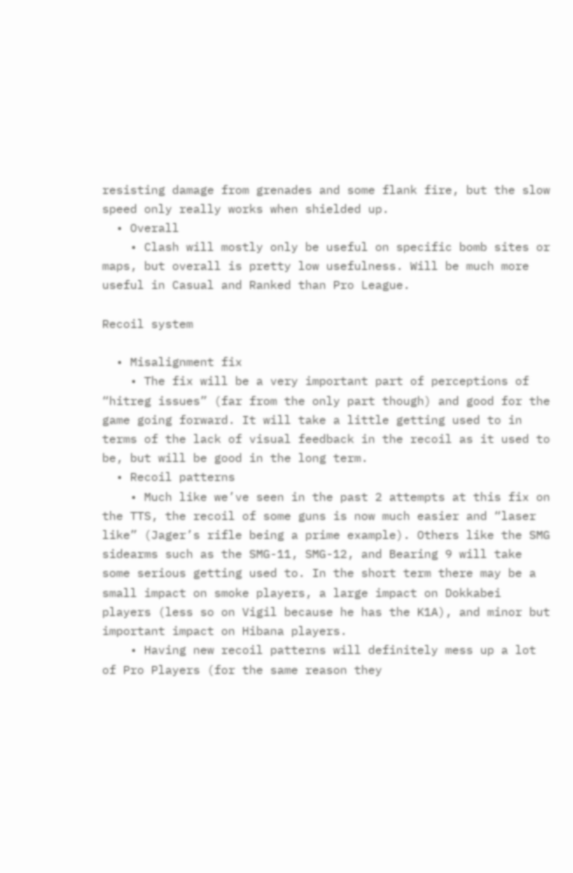resisting damage from grenades and some flank fire, but the slow speed only really works when shielded up.
  • Overall
    • Clash will mostly only be useful on specific bomb sites or maps, but overall is pretty low usefulness. Will be much more useful in Casual and Ranked than Pro League.

Recoil system

  • Misalignment fix
    • The fix will be a very important part of perceptions of “hitreg issues” (far from the only part though) and good for the game going forward. It will take a little getting used to in terms of the lack of visual feedback in the recoil as it used to be, but will be good in the long term.
  • Recoil patterns
    • Much like we’ve seen in the past 2 attempts at this fix on the TTS, the recoil of some guns is now much easier and “laser like” (Jager’s rifle being a prime example). Others like the SMG sidearms such as the SMG-11, SMG-12, and Bearing 9 will take some serious getting used to. In the short term there may be a small impact on smoke players, a large impact on Dokkabei players (less so on Vigil because he has the K1A), and minor but important impact on Hibana players.
    • Having new recoil patterns will definitely mess up a lot of Pro Players (for the same reason they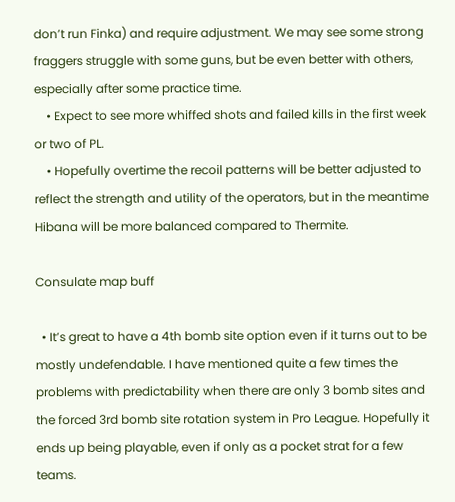don’t run Finka) and require adjustment. We may see some strong fraggers struggle with some guns, but be even better with others, especially after some practice time.
    • Expect to see more whiffed shots and failed kills in the first week or two of PL.
    • Hopefully overtime the recoil patterns will be better adjusted to reflect the strength and utility of the operators, but in the meantime Hibana will be more balanced compared to Thermite.

Consulate map buff

  • It’s great to have a 4th bomb site option even if it turns out to be mostly undefendable. I have mentioned quite a few times the problems with predictability when there are only 3 bomb sites and the forced 3rd bomb site rotation system in Pro League. Hopefully it ends up being playable, even if only as a pocket strat for a few teams.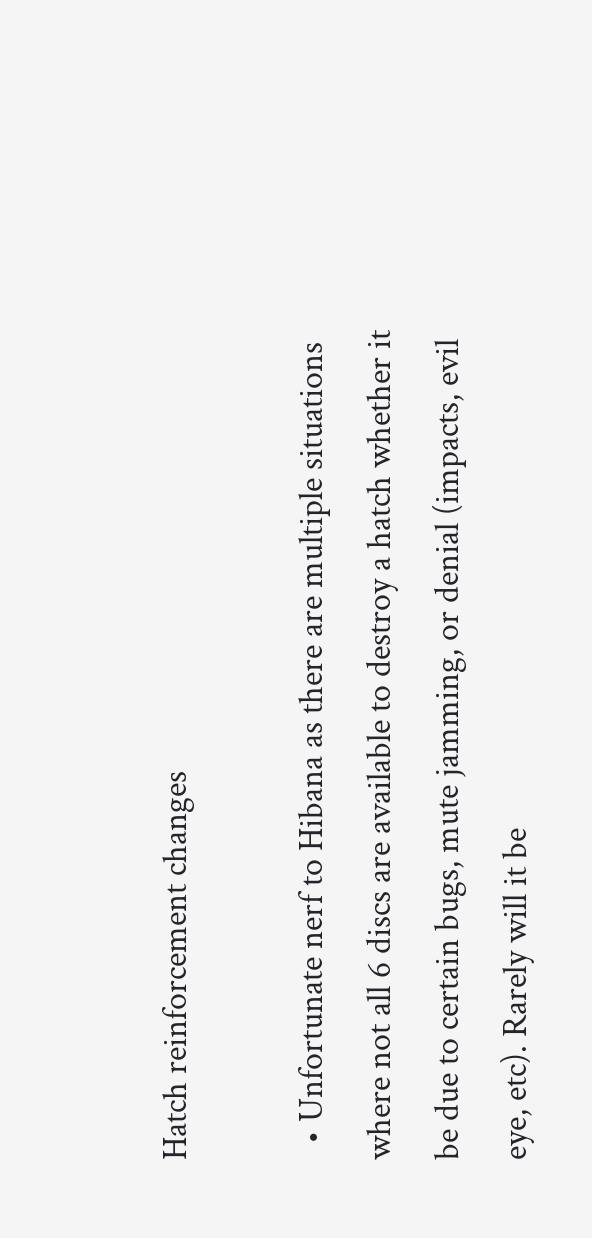Hatch reinforcement changes

  • Unfortunate nerf to Hibana as there are multiple situations where not all 6 discs are available to destroy a hatch whether it be due to certain bugs, mute jamming, or denial (impacts, evil eye, etc). Rarely will it be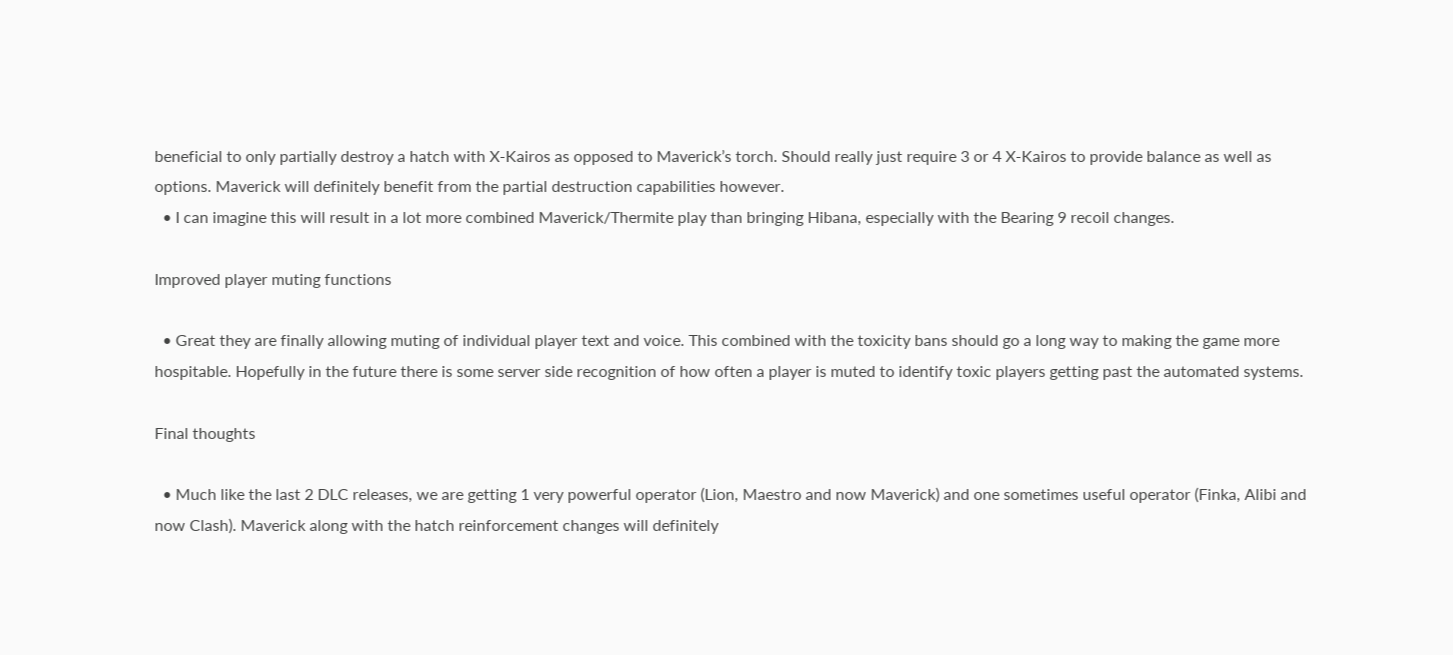beneficial to only partially destroy a hatch with X-Kairos as opposed to Maverick’s torch. Should really just require 3 or 4 X-Kairos to provide balance as well as options. Maverick will definitely benefit from the partial destruction capabilities however.
  • I can imagine this will result in a lot more combined Maverick/Thermite play than bringing Hibana, especially with the Bearing 9 recoil changes.

Improved player muting functions

  • Great they are finally allowing muting of individual player text and voice. This combined with the toxicity bans should go a long way to making the game more hospitable. Hopefully in the future there is some server side recognition of how often a player is muted to identify toxic players getting past the automated systems.

Final thoughts

  • Much like the last 2 DLC releases, we are getting 1 very powerful operator (Lion, Maestro and now Maverick) and one sometimes useful operator (Finka, Alibi and now Clash). Maverick along with the hatch reinforcement changes will definitely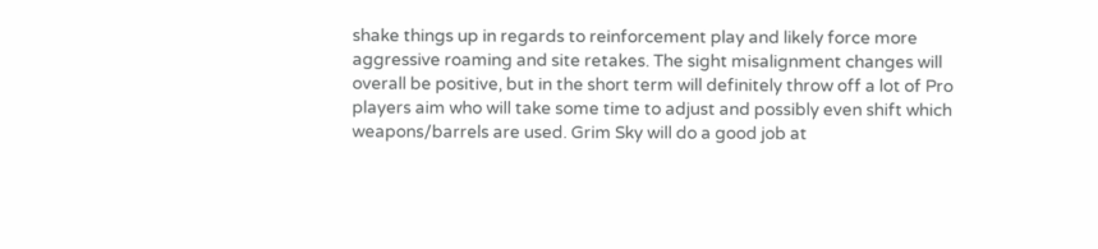shake things up in regards to reinforcement play and likely force more aggressive roaming and site retakes. The sight misalignment changes will overall be positive, but in the short term will definitely throw off a lot of Pro players aim who will take some time to adjust and possibly even shift which weapons/barrels are used. Grim Sky will do a good job at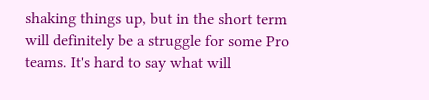shaking things up, but in the short term will definitely be a struggle for some Pro teams. It's hard to say what will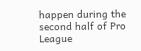happen during the second half of Pro League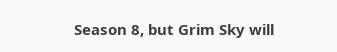Season 8, but Grim Sky will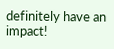definitely have an impact!